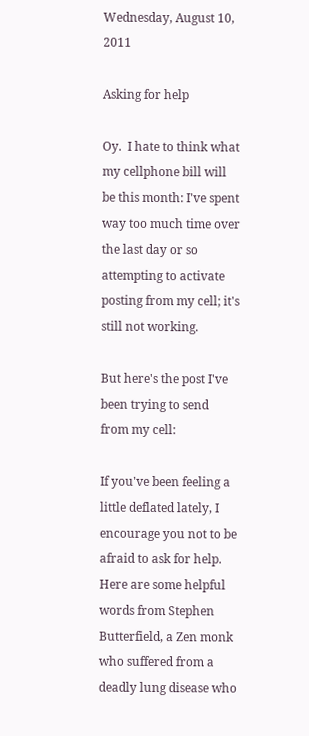Wednesday, August 10, 2011

Asking for help

Oy.  I hate to think what my cellphone bill will be this month: I've spent way too much time over the last day or so attempting to activate posting from my cell; it's still not working.

But here's the post I've been trying to send from my cell:

If you've been feeling a little deflated lately, I encourage you not to be afraid to ask for help.  Here are some helpful words from Stephen Butterfield, a Zen monk who suffered from a deadly lung disease who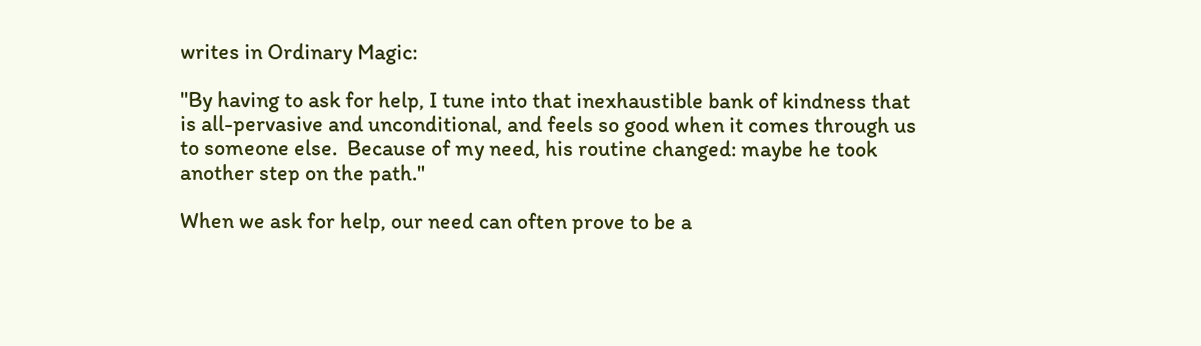writes in Ordinary Magic:

"By having to ask for help, I tune into that inexhaustible bank of kindness that is all-pervasive and unconditional, and feels so good when it comes through us to someone else.  Because of my need, his routine changed: maybe he took another step on the path."

When we ask for help, our need can often prove to be a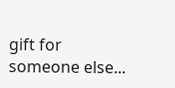gift for someone else...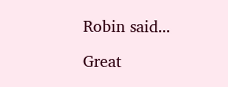Robin said...

Great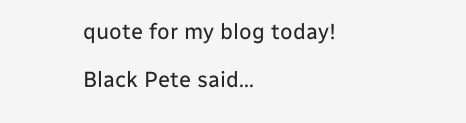quote for my blog today!

Black Pete said...